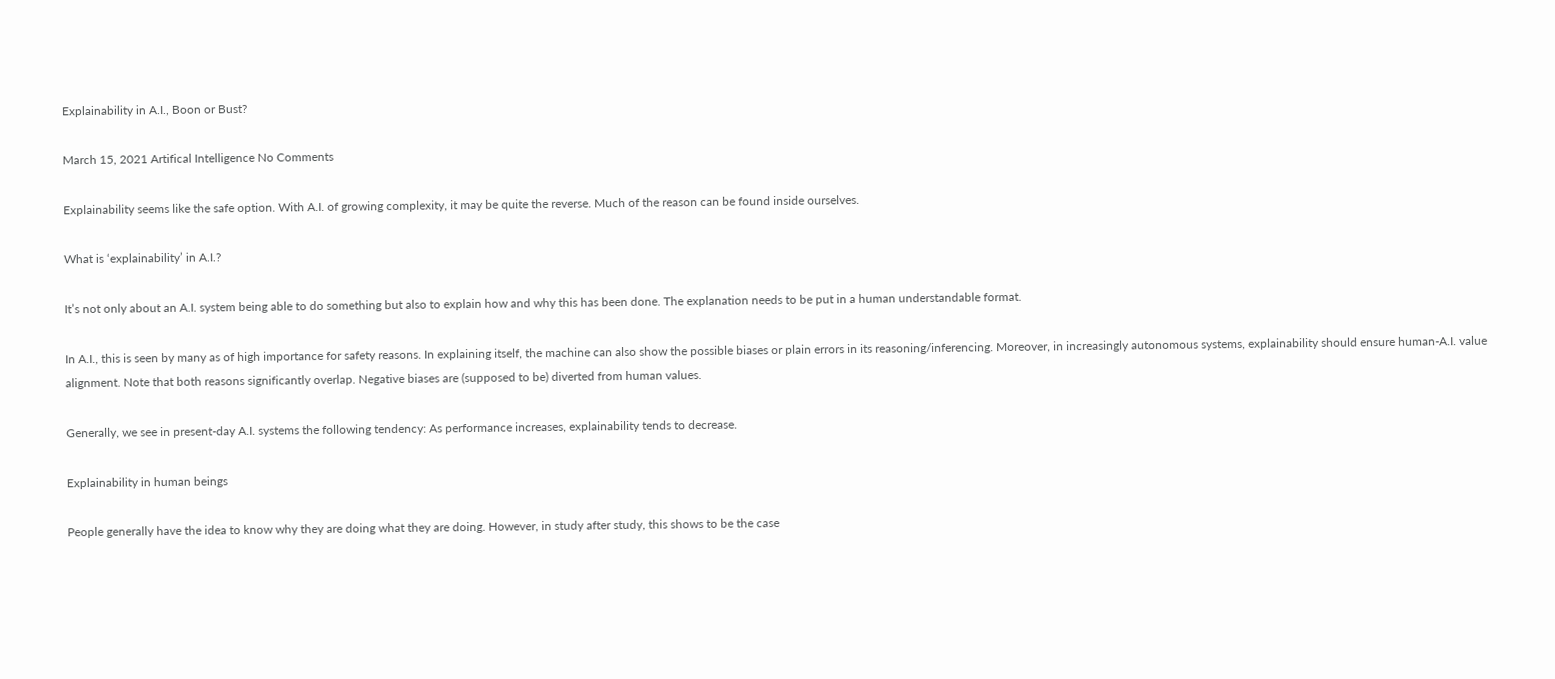Explainability in A.I., Boon or Bust?

March 15, 2021 Artifical Intelligence No Comments

Explainability seems like the safe option. With A.I. of growing complexity, it may be quite the reverse. Much of the reason can be found inside ourselves.

What is ‘explainability’ in A.I.?

It’s not only about an A.I. system being able to do something but also to explain how and why this has been done. The explanation needs to be put in a human understandable format.

In A.I., this is seen by many as of high importance for safety reasons. In explaining itself, the machine can also show the possible biases or plain errors in its reasoning/inferencing. Moreover, in increasingly autonomous systems, explainability should ensure human-A.I. value alignment. Note that both reasons significantly overlap. Negative biases are (supposed to be) diverted from human values.

Generally, we see in present-day A.I. systems the following tendency: As performance increases, explainability tends to decrease.

Explainability in human beings

People generally have the idea to know why they are doing what they are doing. However, in study after study, this shows to be the case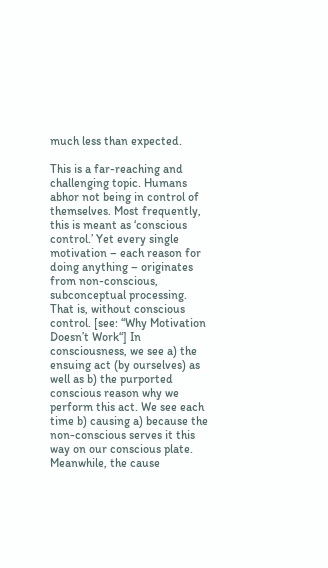much less than expected.

This is a far-reaching and challenging topic. Humans abhor not being in control of themselves. Most frequently, this is meant as ‘conscious control.’ Yet every single motivation – each reason for doing anything – originates from non-conscious, subconceptual processing. That is, without conscious control. [see: “Why Motivation Doesn’t Work“] In consciousness, we see a) the ensuing act (by ourselves) as well as b) the purported conscious reason why we perform this act. We see each time b) causing a) because the non-conscious serves it this way on our conscious plate. Meanwhile, the cause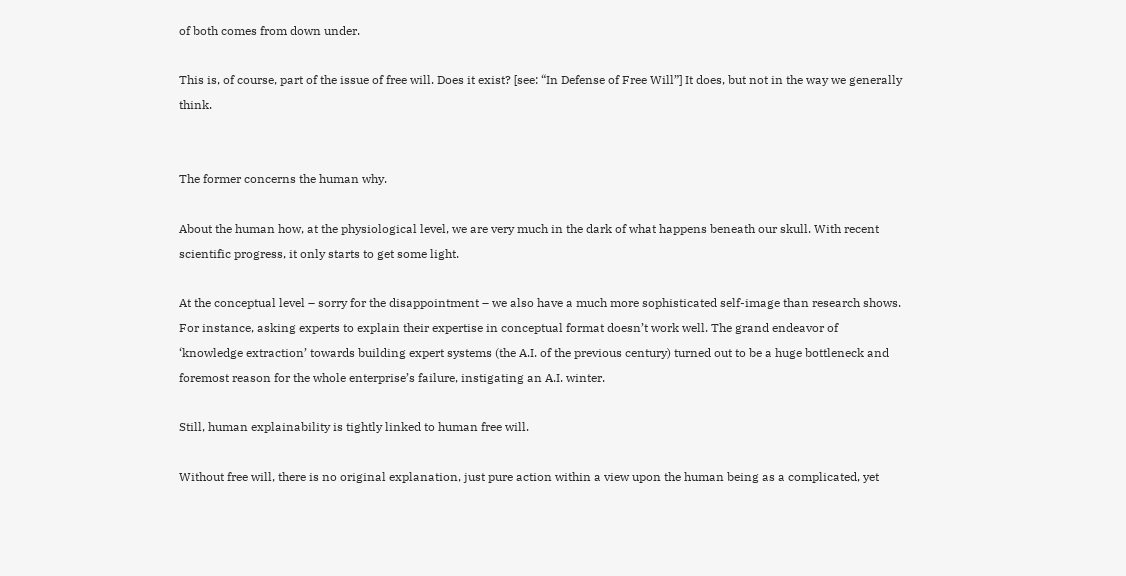of both comes from down under.

This is, of course, part of the issue of free will. Does it exist? [see: “In Defense of Free Will”] It does, but not in the way we generally think.


The former concerns the human why.

About the human how, at the physiological level, we are very much in the dark of what happens beneath our skull. With recent scientific progress, it only starts to get some light.

At the conceptual level – sorry for the disappointment – we also have a much more sophisticated self-image than research shows. For instance, asking experts to explain their expertise in conceptual format doesn’t work well. The grand endeavor of ‘knowledge extraction’ towards building expert systems (the A.I. of the previous century) turned out to be a huge bottleneck and foremost reason for the whole enterprise’s failure, instigating an A.I. winter.

Still, human explainability is tightly linked to human free will.

Without free will, there is no original explanation, just pure action within a view upon the human being as a complicated, yet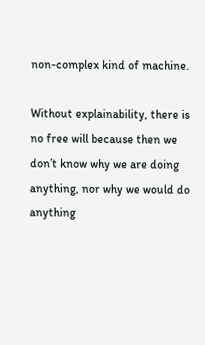non-complex kind of machine.

Without explainability, there is no free will because then we don’t know why we are doing anything, nor why we would do anything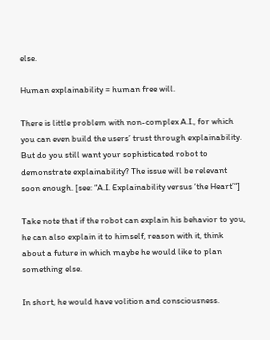else.

Human explainability = human free will.

There is little problem with non-complex A.I., for which you can even build the users’ trust through explainability. But do you still want your sophisticated robot to demonstrate explainability? The issue will be relevant soon enough. [see: “A.I. Explainability versus ‘the Heart’“]

Take note that if the robot can explain his behavior to you, he can also explain it to himself, reason with it, think about a future in which maybe he would like to plan something else.

In short, he would have volition and consciousness.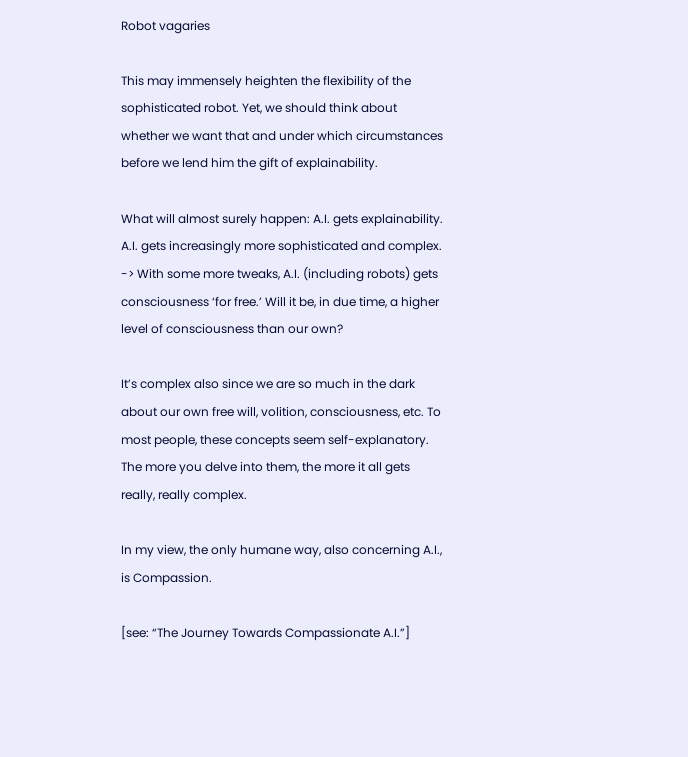Robot vagaries

This may immensely heighten the flexibility of the sophisticated robot. Yet, we should think about whether we want that and under which circumstances before we lend him the gift of explainability.

What will almost surely happen: A.I. gets explainability. A.I. gets increasingly more sophisticated and complex. -> With some more tweaks, A.I. (including robots) gets consciousness ‘for free.’ Will it be, in due time, a higher level of consciousness than our own?

It’s complex also since we are so much in the dark about our own free will, volition, consciousness, etc. To most people, these concepts seem self-explanatory. The more you delve into them, the more it all gets really, really complex.

In my view, the only humane way, also concerning A.I., is Compassion.

[see: “The Journey Towards Compassionate A.I.”]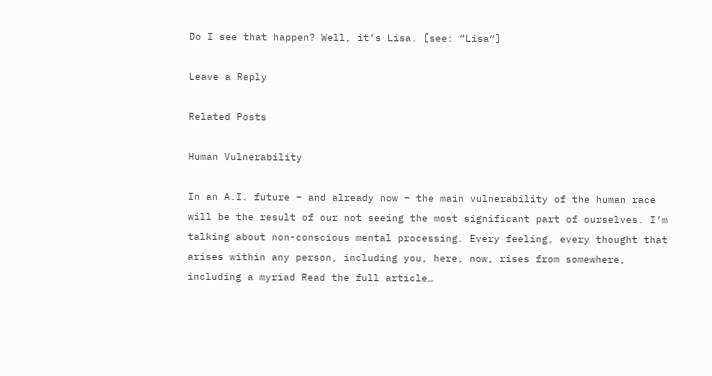Do I see that happen? Well, it’s Lisa. [see: “Lisa“]

Leave a Reply

Related Posts

Human Vulnerability

In an A.I. future – and already now – the main vulnerability of the human race will be the result of our not seeing the most significant part of ourselves. I’m talking about non-conscious mental processing. Every feeling, every thought that arises within any person, including you, here, now, rises from somewhere, including a myriad Read the full article…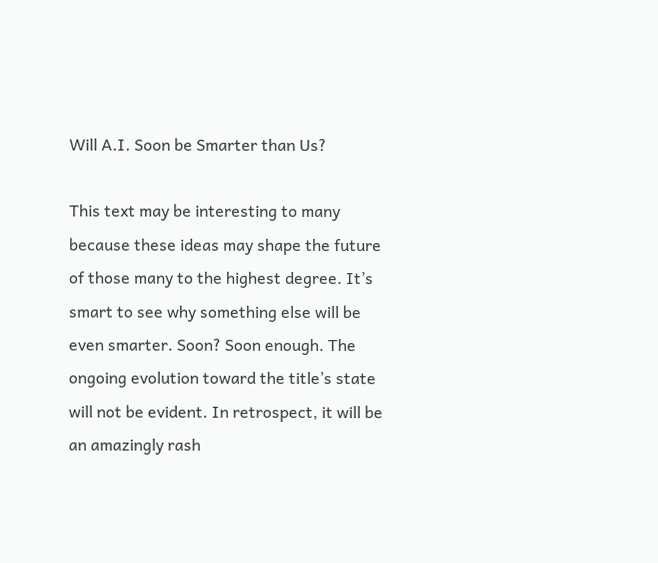Will A.I. Soon be Smarter than Us?

This text may be interesting to many because these ideas may shape the future of those many to the highest degree. It’s smart to see why something else will be even smarter. Soon? Soon enough. The ongoing evolution toward the title’s state will not be evident. In retrospect, it will be an amazingly rash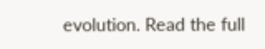evolution. Read the full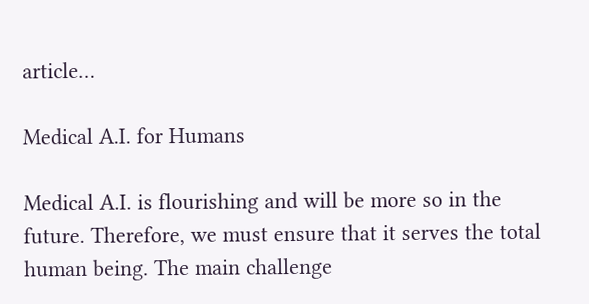article…

Medical A.I. for Humans

Medical A.I. is flourishing and will be more so in the future. Therefore, we must ensure that it serves the total human being. The main challenge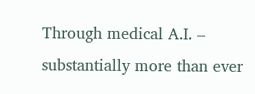Through medical A.I. – substantially more than ever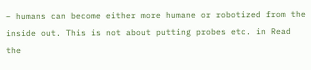– humans can become either more humane or robotized from the inside out. This is not about putting probes etc. in Read the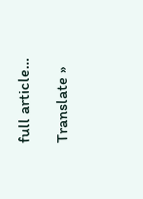full article…

Translate »